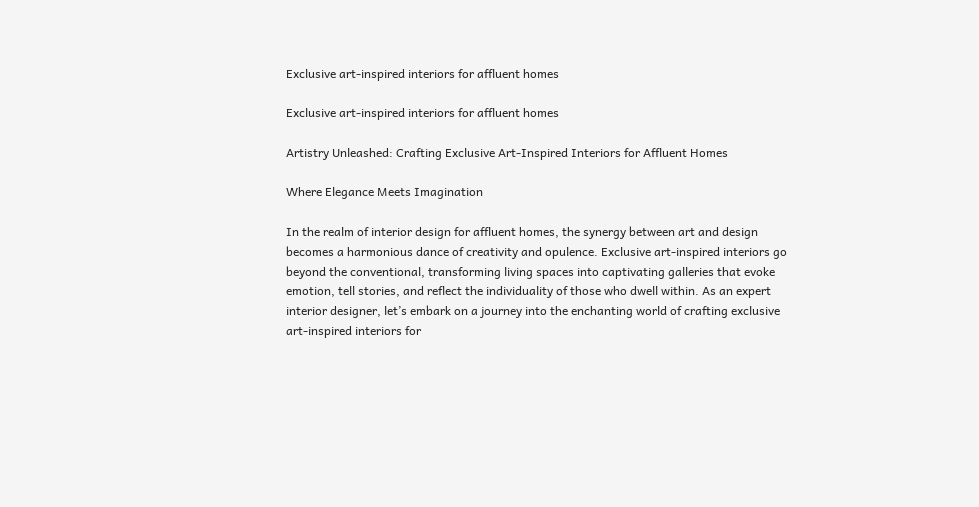Exclusive art-inspired interiors for affluent homes

Exclusive art-inspired interiors for affluent homes

Artistry Unleashed: Crafting Exclusive Art-Inspired Interiors for Affluent Homes

Where Elegance Meets Imagination

In the realm of interior design for affluent homes, the synergy between art and design becomes a harmonious dance of creativity and opulence. Exclusive art-inspired interiors go beyond the conventional, transforming living spaces into captivating galleries that evoke emotion, tell stories, and reflect the individuality of those who dwell within. As an expert interior designer, let’s embark on a journey into the enchanting world of crafting exclusive art-inspired interiors for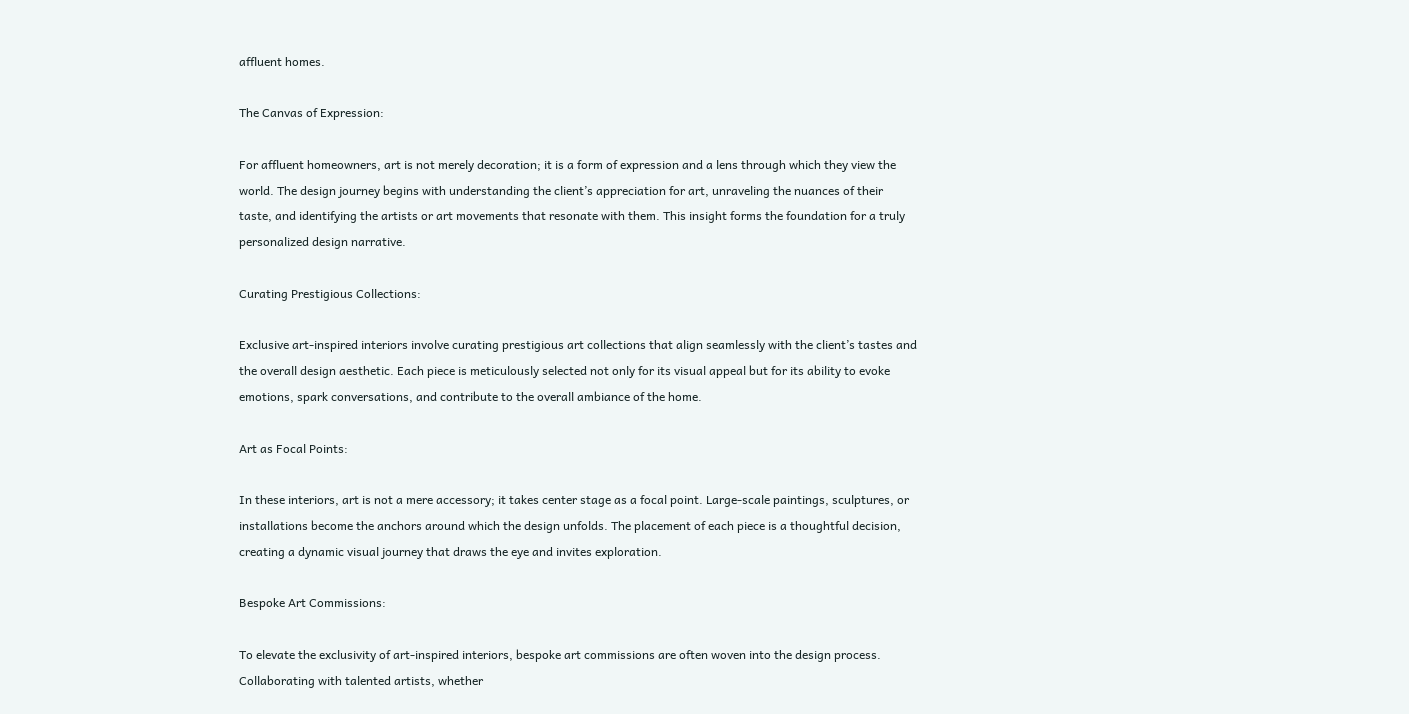affluent homes.

The Canvas of Expression:

For affluent homeowners, art is not merely decoration; it is a form of expression and a lens through which they view the world. The design journey begins with understanding the client’s appreciation for art, unraveling the nuances of their taste, and identifying the artists or art movements that resonate with them. This insight forms the foundation for a truly personalized design narrative.

Curating Prestigious Collections:

Exclusive art-inspired interiors involve curating prestigious art collections that align seamlessly with the client’s tastes and the overall design aesthetic. Each piece is meticulously selected not only for its visual appeal but for its ability to evoke emotions, spark conversations, and contribute to the overall ambiance of the home.

Art as Focal Points:

In these interiors, art is not a mere accessory; it takes center stage as a focal point. Large-scale paintings, sculptures, or installations become the anchors around which the design unfolds. The placement of each piece is a thoughtful decision, creating a dynamic visual journey that draws the eye and invites exploration.

Bespoke Art Commissions:

To elevate the exclusivity of art-inspired interiors, bespoke art commissions are often woven into the design process. Collaborating with talented artists, whether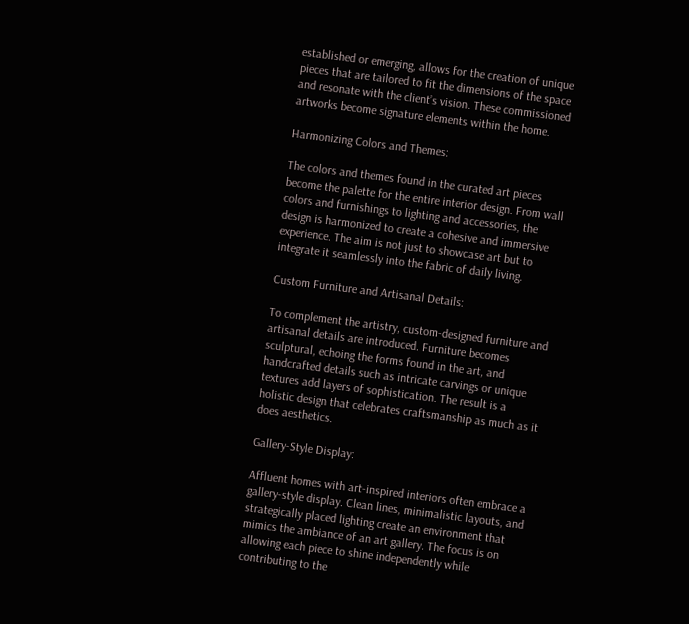established or emerging, allows for the creation of unique pieces that are tailored to fit the dimensions of the space and resonate with the client’s vision. These commissioned artworks become signature elements within the home.

Harmonizing Colors and Themes:

The colors and themes found in the curated art pieces become the palette for the entire interior design. From wall colors and furnishings to lighting and accessories, the design is harmonized to create a cohesive and immersive experience. The aim is not just to showcase art but to integrate it seamlessly into the fabric of daily living.

Custom Furniture and Artisanal Details:

To complement the artistry, custom-designed furniture and artisanal details are introduced. Furniture becomes sculptural, echoing the forms found in the art, and handcrafted details such as intricate carvings or unique textures add layers of sophistication. The result is a holistic design that celebrates craftsmanship as much as it does aesthetics.

Gallery-Style Display:

Affluent homes with art-inspired interiors often embrace a gallery-style display. Clean lines, minimalistic layouts, and strategically placed lighting create an environment that mimics the ambiance of an art gallery. The focus is on allowing each piece to shine independently while contributing to the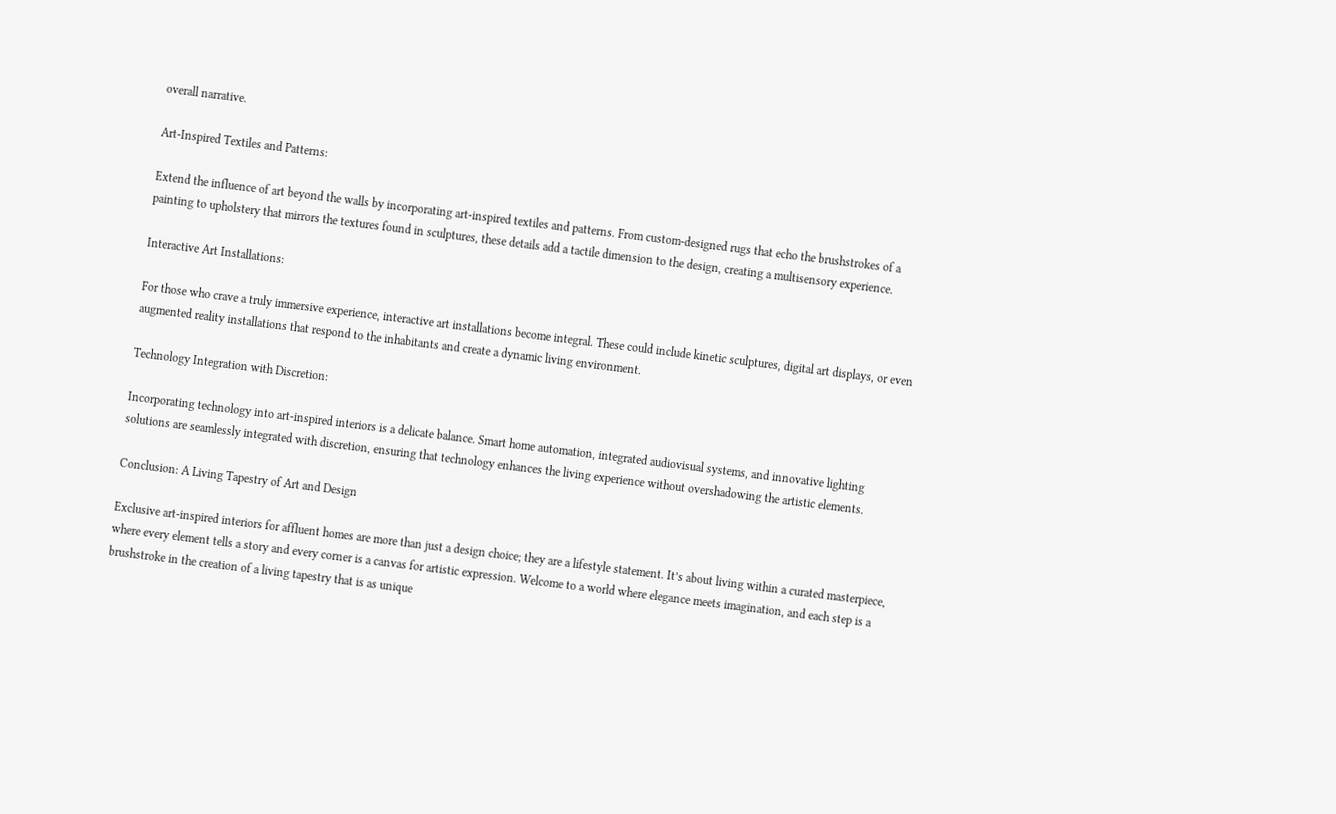overall narrative.

Art-Inspired Textiles and Patterns:

Extend the influence of art beyond the walls by incorporating art-inspired textiles and patterns. From custom-designed rugs that echo the brushstrokes of a painting to upholstery that mirrors the textures found in sculptures, these details add a tactile dimension to the design, creating a multisensory experience.

Interactive Art Installations:

For those who crave a truly immersive experience, interactive art installations become integral. These could include kinetic sculptures, digital art displays, or even augmented reality installations that respond to the inhabitants and create a dynamic living environment.

Technology Integration with Discretion:

Incorporating technology into art-inspired interiors is a delicate balance. Smart home automation, integrated audiovisual systems, and innovative lighting solutions are seamlessly integrated with discretion, ensuring that technology enhances the living experience without overshadowing the artistic elements.

Conclusion: A Living Tapestry of Art and Design

Exclusive art-inspired interiors for affluent homes are more than just a design choice; they are a lifestyle statement. It’s about living within a curated masterpiece, where every element tells a story and every corner is a canvas for artistic expression. Welcome to a world where elegance meets imagination, and each step is a brushstroke in the creation of a living tapestry that is as unique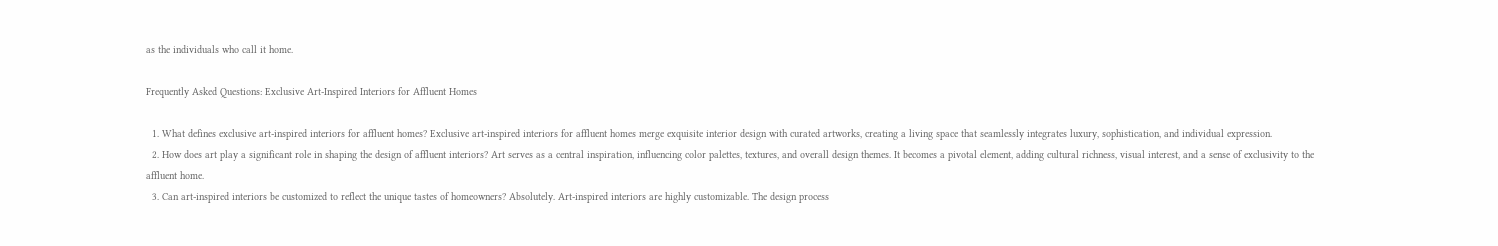as the individuals who call it home.

Frequently Asked Questions: Exclusive Art-Inspired Interiors for Affluent Homes

  1. What defines exclusive art-inspired interiors for affluent homes? Exclusive art-inspired interiors for affluent homes merge exquisite interior design with curated artworks, creating a living space that seamlessly integrates luxury, sophistication, and individual expression.
  2. How does art play a significant role in shaping the design of affluent interiors? Art serves as a central inspiration, influencing color palettes, textures, and overall design themes. It becomes a pivotal element, adding cultural richness, visual interest, and a sense of exclusivity to the affluent home.
  3. Can art-inspired interiors be customized to reflect the unique tastes of homeowners? Absolutely. Art-inspired interiors are highly customizable. The design process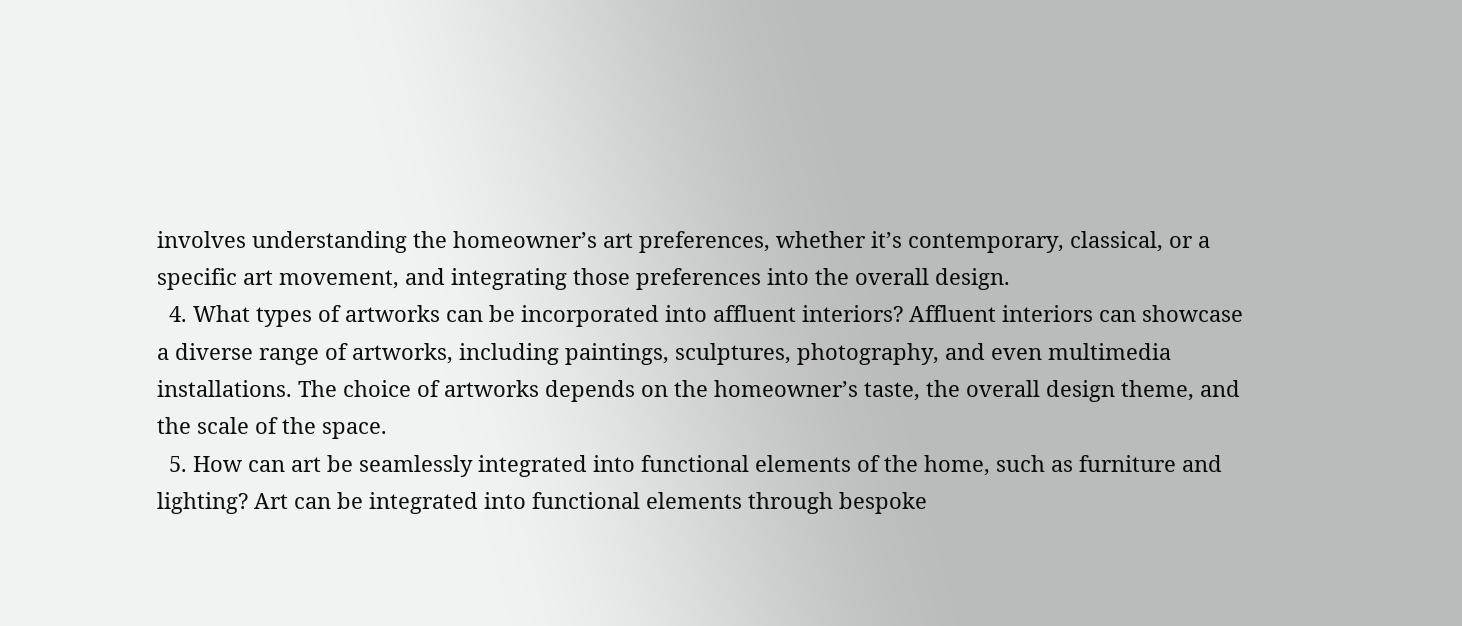involves understanding the homeowner’s art preferences, whether it’s contemporary, classical, or a specific art movement, and integrating those preferences into the overall design.
  4. What types of artworks can be incorporated into affluent interiors? Affluent interiors can showcase a diverse range of artworks, including paintings, sculptures, photography, and even multimedia installations. The choice of artworks depends on the homeowner’s taste, the overall design theme, and the scale of the space.
  5. How can art be seamlessly integrated into functional elements of the home, such as furniture and lighting? Art can be integrated into functional elements through bespoke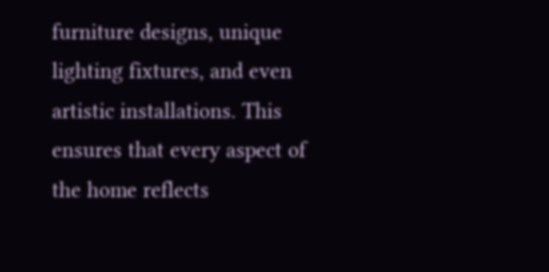furniture designs, unique lighting fixtures, and even artistic installations. This ensures that every aspect of the home reflects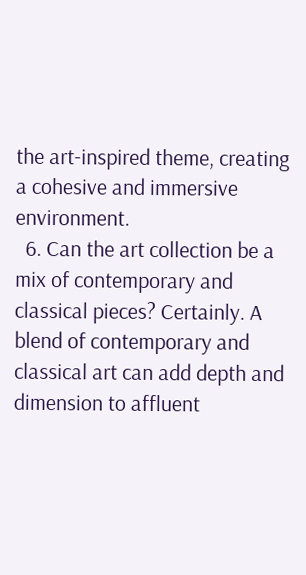the art-inspired theme, creating a cohesive and immersive environment.
  6. Can the art collection be a mix of contemporary and classical pieces? Certainly. A blend of contemporary and classical art can add depth and dimension to affluent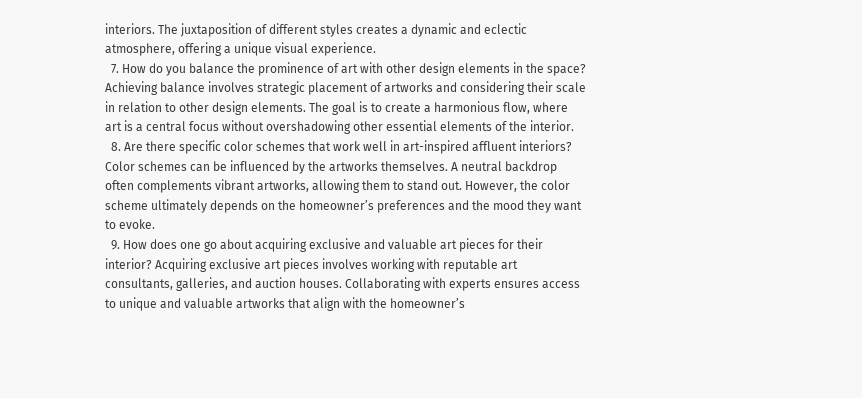interiors. The juxtaposition of different styles creates a dynamic and eclectic atmosphere, offering a unique visual experience.
  7. How do you balance the prominence of art with other design elements in the space? Achieving balance involves strategic placement of artworks and considering their scale in relation to other design elements. The goal is to create a harmonious flow, where art is a central focus without overshadowing other essential elements of the interior.
  8. Are there specific color schemes that work well in art-inspired affluent interiors? Color schemes can be influenced by the artworks themselves. A neutral backdrop often complements vibrant artworks, allowing them to stand out. However, the color scheme ultimately depends on the homeowner’s preferences and the mood they want to evoke.
  9. How does one go about acquiring exclusive and valuable art pieces for their interior? Acquiring exclusive art pieces involves working with reputable art consultants, galleries, and auction houses. Collaborating with experts ensures access to unique and valuable artworks that align with the homeowner’s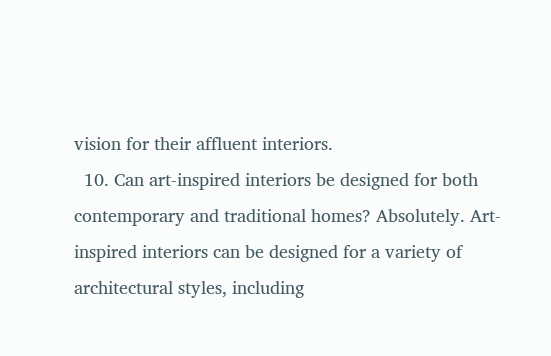vision for their affluent interiors.
  10. Can art-inspired interiors be designed for both contemporary and traditional homes? Absolutely. Art-inspired interiors can be designed for a variety of architectural styles, including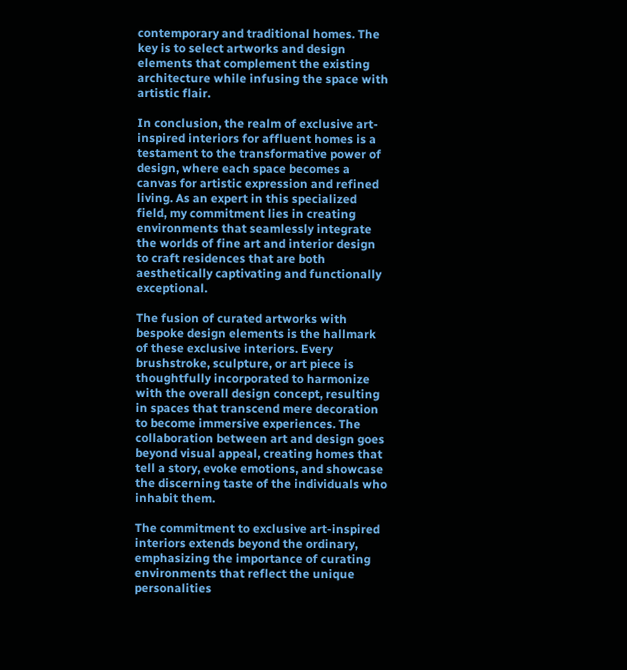contemporary and traditional homes. The key is to select artworks and design elements that complement the existing architecture while infusing the space with artistic flair.

In conclusion, the realm of exclusive art-inspired interiors for affluent homes is a testament to the transformative power of design, where each space becomes a canvas for artistic expression and refined living. As an expert in this specialized field, my commitment lies in creating environments that seamlessly integrate the worlds of fine art and interior design to craft residences that are both aesthetically captivating and functionally exceptional.

The fusion of curated artworks with bespoke design elements is the hallmark of these exclusive interiors. Every brushstroke, sculpture, or art piece is thoughtfully incorporated to harmonize with the overall design concept, resulting in spaces that transcend mere decoration to become immersive experiences. The collaboration between art and design goes beyond visual appeal, creating homes that tell a story, evoke emotions, and showcase the discerning taste of the individuals who inhabit them.

The commitment to exclusive art-inspired interiors extends beyond the ordinary, emphasizing the importance of curating environments that reflect the unique personalities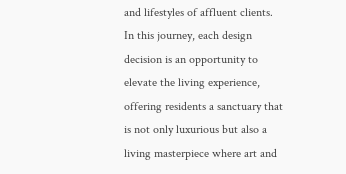and lifestyles of affluent clients. In this journey, each design decision is an opportunity to elevate the living experience, offering residents a sanctuary that is not only luxurious but also a living masterpiece where art and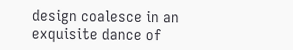design coalesce in an exquisite dance of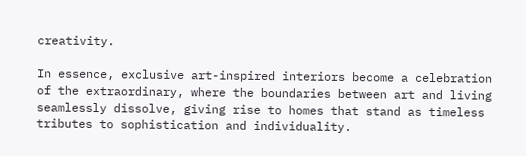creativity.

In essence, exclusive art-inspired interiors become a celebration of the extraordinary, where the boundaries between art and living seamlessly dissolve, giving rise to homes that stand as timeless tributes to sophistication and individuality.